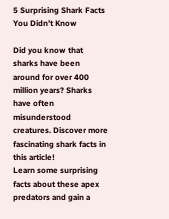5 Surprising Shark Facts You Didn’t Know

Did you know that sharks have been around for over 400 million years? Sharks have often misunderstood creatures. Discover more fascinating shark facts in this article!
Learn some surprising facts about these apex predators and gain a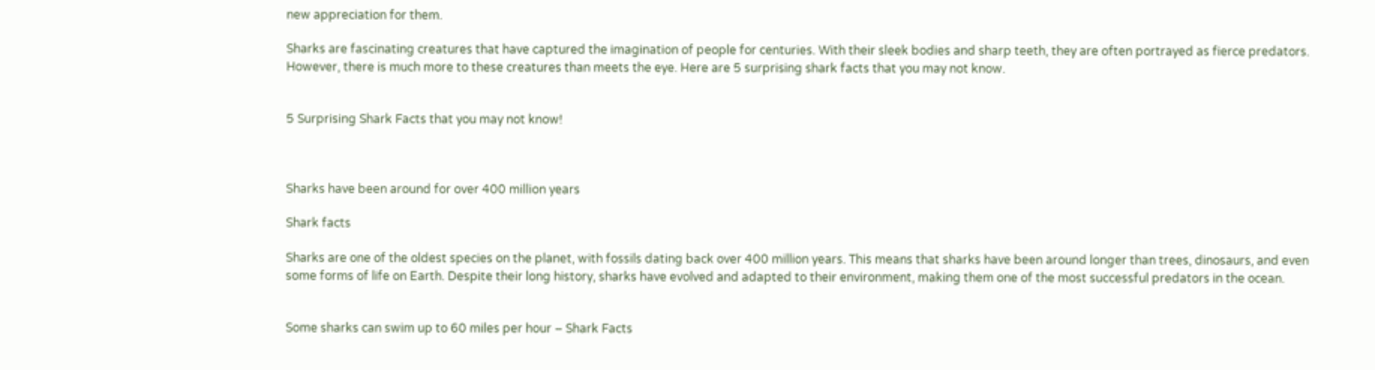new appreciation for them.

Sharks are fascinating creatures that have captured the imagination of people for centuries. With their sleek bodies and sharp teeth, they are often portrayed as fierce predators. However, there is much more to these creatures than meets the eye. Here are 5 surprising shark facts that you may not know.


5 Surprising Shark Facts that you may not know!



Sharks have been around for over 400 million years

Shark facts

Sharks are one of the oldest species on the planet, with fossils dating back over 400 million years. This means that sharks have been around longer than trees, dinosaurs, and even some forms of life on Earth. Despite their long history, sharks have evolved and adapted to their environment, making them one of the most successful predators in the ocean.


Some sharks can swim up to 60 miles per hour – Shark Facts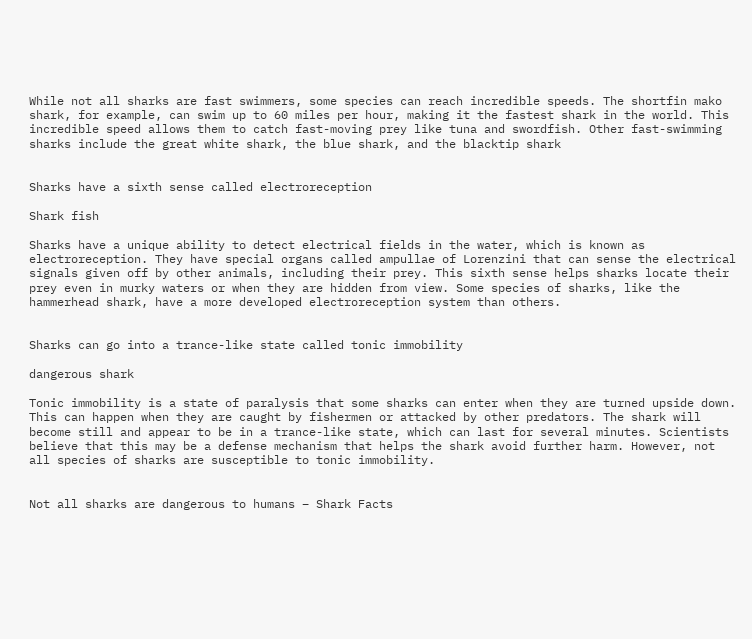While not all sharks are fast swimmers, some species can reach incredible speeds. The shortfin mako shark, for example, can swim up to 60 miles per hour, making it the fastest shark in the world. This incredible speed allows them to catch fast-moving prey like tuna and swordfish. Other fast-swimming sharks include the great white shark, the blue shark, and the blacktip shark


Sharks have a sixth sense called electroreception

Shark fish

Sharks have a unique ability to detect electrical fields in the water, which is known as electroreception. They have special organs called ampullae of Lorenzini that can sense the electrical signals given off by other animals, including their prey. This sixth sense helps sharks locate their prey even in murky waters or when they are hidden from view. Some species of sharks, like the hammerhead shark, have a more developed electroreception system than others.


Sharks can go into a trance-like state called tonic immobility

dangerous shark

Tonic immobility is a state of paralysis that some sharks can enter when they are turned upside down. This can happen when they are caught by fishermen or attacked by other predators. The shark will become still and appear to be in a trance-like state, which can last for several minutes. Scientists believe that this may be a defense mechanism that helps the shark avoid further harm. However, not all species of sharks are susceptible to tonic immobility.


Not all sharks are dangerous to humans – Shark Facts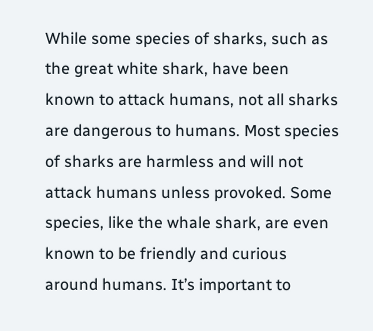While some species of sharks, such as the great white shark, have been known to attack humans, not all sharks are dangerous to humans. Most species of sharks are harmless and will not attack humans unless provoked. Some species, like the whale shark, are even known to be friendly and curious around humans. It’s important to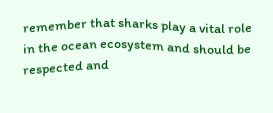remember that sharks play a vital role in the ocean ecosystem and should be respected and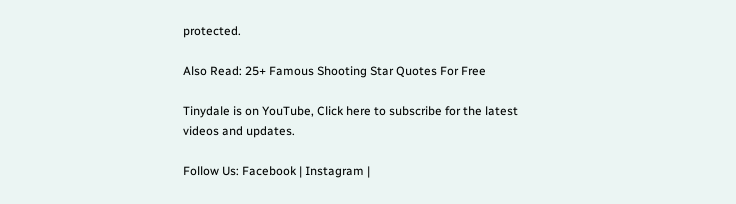protected.

Also Read: 25+ Famous Shooting Star Quotes For Free

Tinydale is on YouTube, Click here to subscribe for the latest videos and updates.

Follow Us: Facebook | Instagram |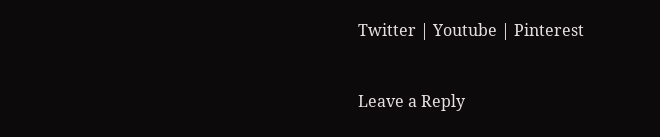Twitter | Youtube | Pinterest


Leave a Reply